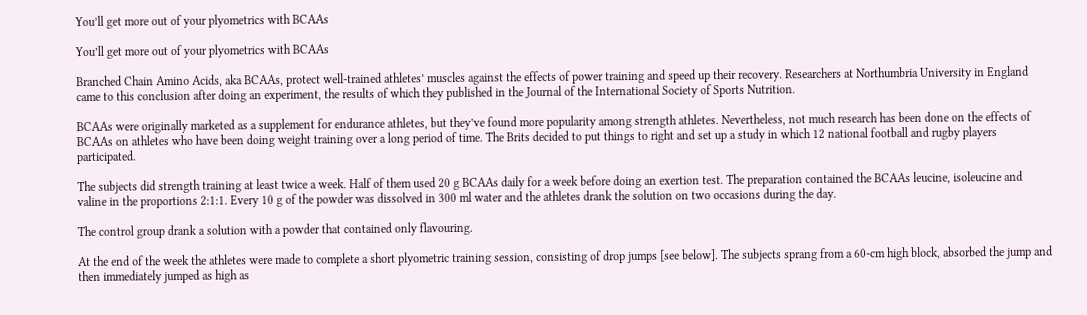You’ll get more out of your plyometrics with BCAAs

You’ll get more out of your plyometrics with BCAAs

Branched Chain Amino Acids, aka BCAAs, protect well-trained athletes’ muscles against the effects of power training and speed up their recovery. Researchers at Northumbria University in England came to this conclusion after doing an experiment, the results of which they published in the Journal of the International Society of Sports Nutrition.

BCAAs were originally marketed as a supplement for endurance athletes, but they’ve found more popularity among strength athletes. Nevertheless, not much research has been done on the effects of BCAAs on athletes who have been doing weight training over a long period of time. The Brits decided to put things to right and set up a study in which 12 national football and rugby players participated.

The subjects did strength training at least twice a week. Half of them used 20 g BCAAs daily for a week before doing an exertion test. The preparation contained the BCAAs leucine, isoleucine and valine in the proportions 2:1:1. Every 10 g of the powder was dissolved in 300 ml water and the athletes drank the solution on two occasions during the day.

The control group drank a solution with a powder that contained only flavouring.

At the end of the week the athletes were made to complete a short plyometric training session, consisting of drop jumps [see below]. The subjects sprang from a 60-cm high block, absorbed the jump and then immediately jumped as high as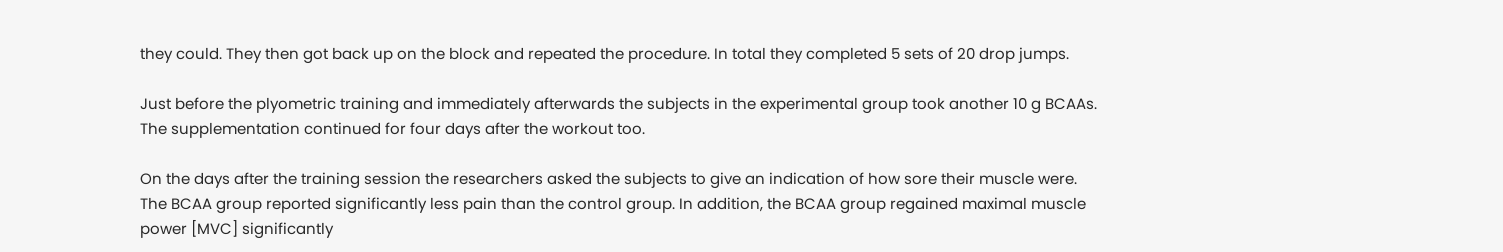they could. They then got back up on the block and repeated the procedure. In total they completed 5 sets of 20 drop jumps.

Just before the plyometric training and immediately afterwards the subjects in the experimental group took another 10 g BCAAs. The supplementation continued for four days after the workout too.

On the days after the training session the researchers asked the subjects to give an indication of how sore their muscle were. The BCAA group reported significantly less pain than the control group. In addition, the BCAA group regained maximal muscle power [MVC] significantly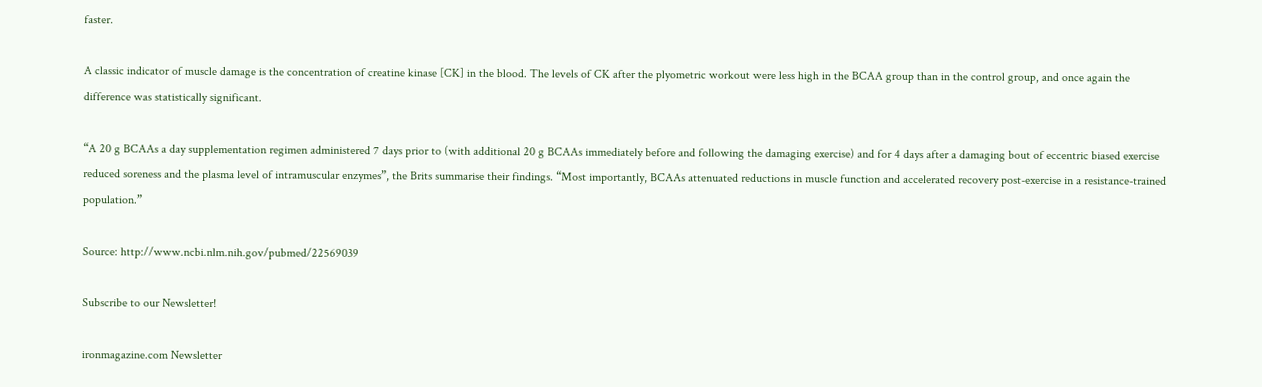faster.

A classic indicator of muscle damage is the concentration of creatine kinase [CK] in the blood. The levels of CK after the plyometric workout were less high in the BCAA group than in the control group, and once again the difference was statistically significant.

“A 20 g BCAAs a day supplementation regimen administered 7 days prior to (with additional 20 g BCAAs immediately before and following the damaging exercise) and for 4 days after a damaging bout of eccentric biased exercise reduced soreness and the plasma level of intramuscular enzymes”, the Brits summarise their findings. “Most importantly, BCAAs attenuated reductions in muscle function and accelerated recovery post-exercise in a resistance-trained population.”

Source: http://www.ncbi.nlm.nih.gov/pubmed/22569039

Subscribe to our Newsletter!

ironmagazine.com Newsletter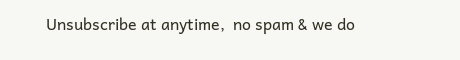Unsubscribe at anytime,  no spam & we do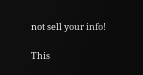not sell your info!

This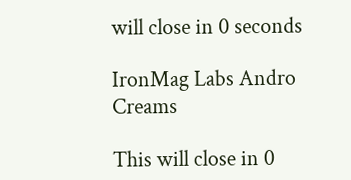will close in 0 seconds

IronMag Labs Andro Creams

This will close in 0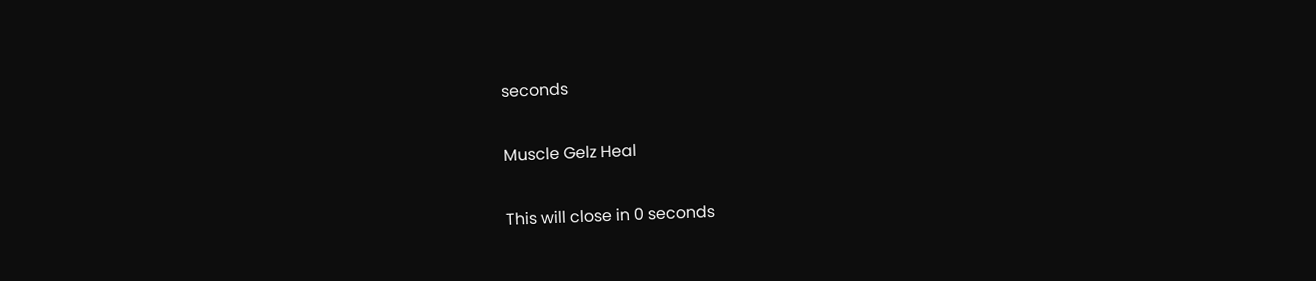seconds

Muscle Gelz Heal

This will close in 0 seconds